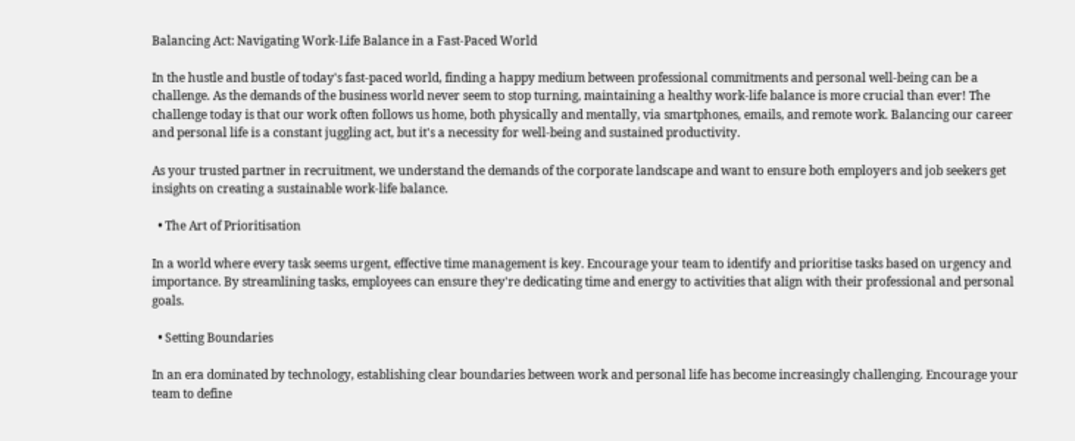Balancing Act: Navigating Work-Life Balance in a Fast-Paced World

In the hustle and bustle of today's fast-paced world, finding a happy medium between professional commitments and personal well-being can be a challenge. As the demands of the business world never seem to stop turning, maintaining a healthy work-life balance is more crucial than ever! The challenge today is that our work often follows us home, both physically and mentally, via smartphones, emails, and remote work. Balancing our career and personal life is a constant juggling act, but it's a necessity for well-being and sustained productivity.

As your trusted partner in recruitment, we understand the demands of the corporate landscape and want to ensure both employers and job seekers get insights on creating a sustainable work-life balance.

  • The Art of Prioritisation

In a world where every task seems urgent, effective time management is key. Encourage your team to identify and prioritise tasks based on urgency and importance. By streamlining tasks, employees can ensure they're dedicating time and energy to activities that align with their professional and personal goals.

  • Setting Boundaries

In an era dominated by technology, establishing clear boundaries between work and personal life has become increasingly challenging. Encourage your team to define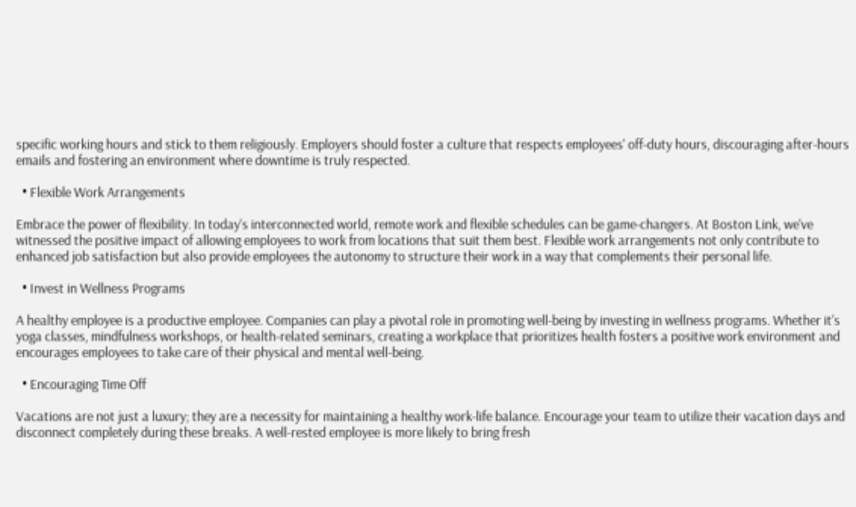specific working hours and stick to them religiously. Employers should foster a culture that respects employees' off-duty hours, discouraging after-hours emails and fostering an environment where downtime is truly respected.

  • Flexible Work Arrangements

Embrace the power of flexibility. In today's interconnected world, remote work and flexible schedules can be game-changers. At Boston Link, we've witnessed the positive impact of allowing employees to work from locations that suit them best. Flexible work arrangements not only contribute to enhanced job satisfaction but also provide employees the autonomy to structure their work in a way that complements their personal life.

  • Invest in Wellness Programs

A healthy employee is a productive employee. Companies can play a pivotal role in promoting well-being by investing in wellness programs. Whether it's yoga classes, mindfulness workshops, or health-related seminars, creating a workplace that prioritizes health fosters a positive work environment and encourages employees to take care of their physical and mental well-being.

  • Encouraging Time Off

Vacations are not just a luxury; they are a necessity for maintaining a healthy work-life balance. Encourage your team to utilize their vacation days and disconnect completely during these breaks. A well-rested employee is more likely to bring fresh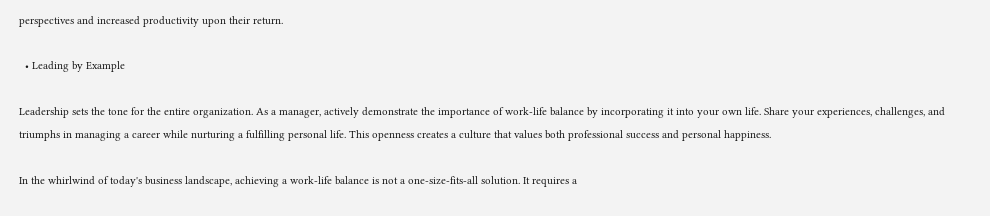perspectives and increased productivity upon their return.

  • Leading by Example

Leadership sets the tone for the entire organization. As a manager, actively demonstrate the importance of work-life balance by incorporating it into your own life. Share your experiences, challenges, and triumphs in managing a career while nurturing a fulfilling personal life. This openness creates a culture that values both professional success and personal happiness.

In the whirlwind of today's business landscape, achieving a work-life balance is not a one-size-fits-all solution. It requires a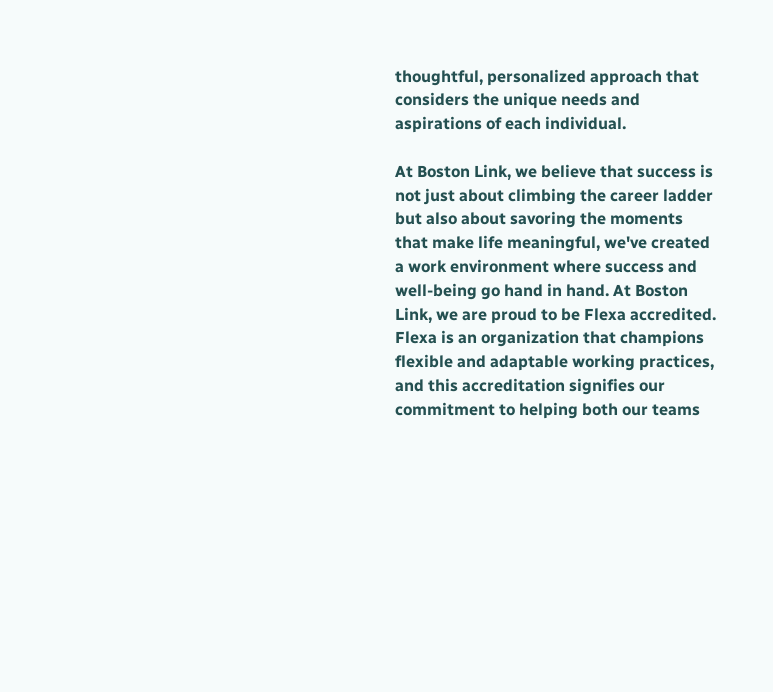thoughtful, personalized approach that considers the unique needs and aspirations of each individual.

At Boston Link, we believe that success is not just about climbing the career ladder but also about savoring the moments that make life meaningful, we've created a work environment where success and well-being go hand in hand. At Boston Link, we are proud to be Flexa accredited. Flexa is an organization that champions flexible and adaptable working practices, and this accreditation signifies our commitment to helping both our teams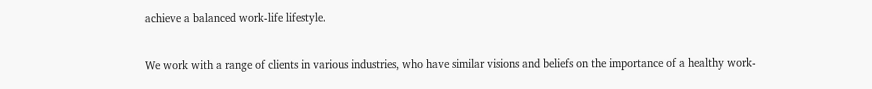achieve a balanced work-life lifestyle.

We work with a range of clients in various industries, who have similar visions and beliefs on the importance of a healthy work-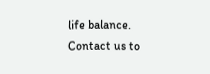life balance. Contact us to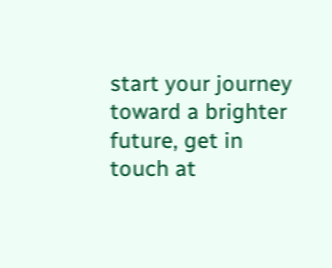start your journey toward a brighter future, get in touch at